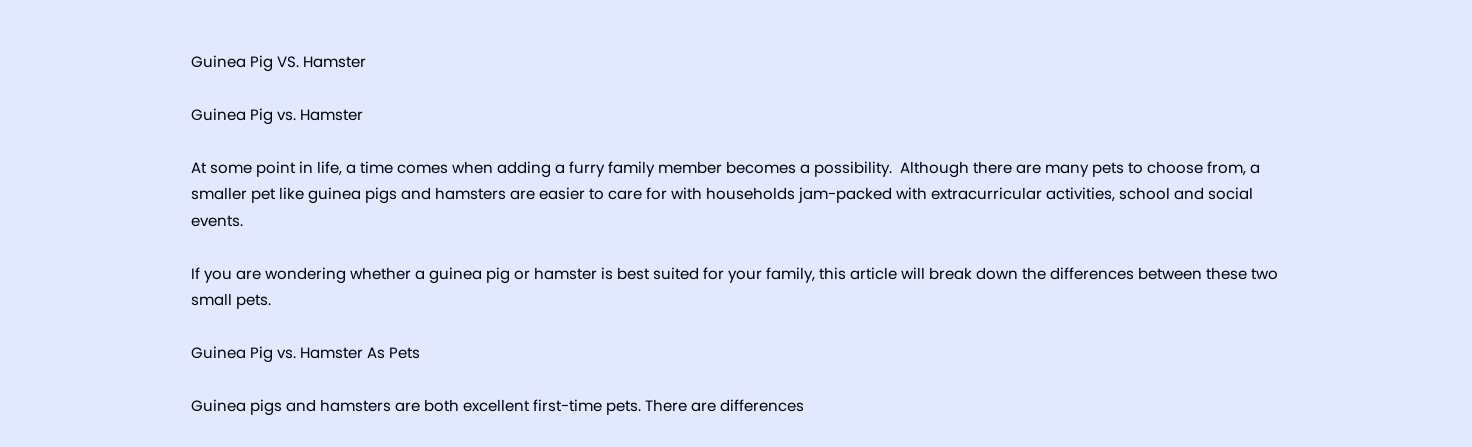Guinea Pig VS. Hamster

Guinea Pig vs. Hamster

At some point in life, a time comes when adding a furry family member becomes a possibility.  Although there are many pets to choose from, a smaller pet like guinea pigs and hamsters are easier to care for with households jam-packed with extracurricular activities, school and social events.

If you are wondering whether a guinea pig or hamster is best suited for your family, this article will break down the differences between these two small pets.

Guinea Pig vs. Hamster As Pets

Guinea pigs and hamsters are both excellent first-time pets. There are differences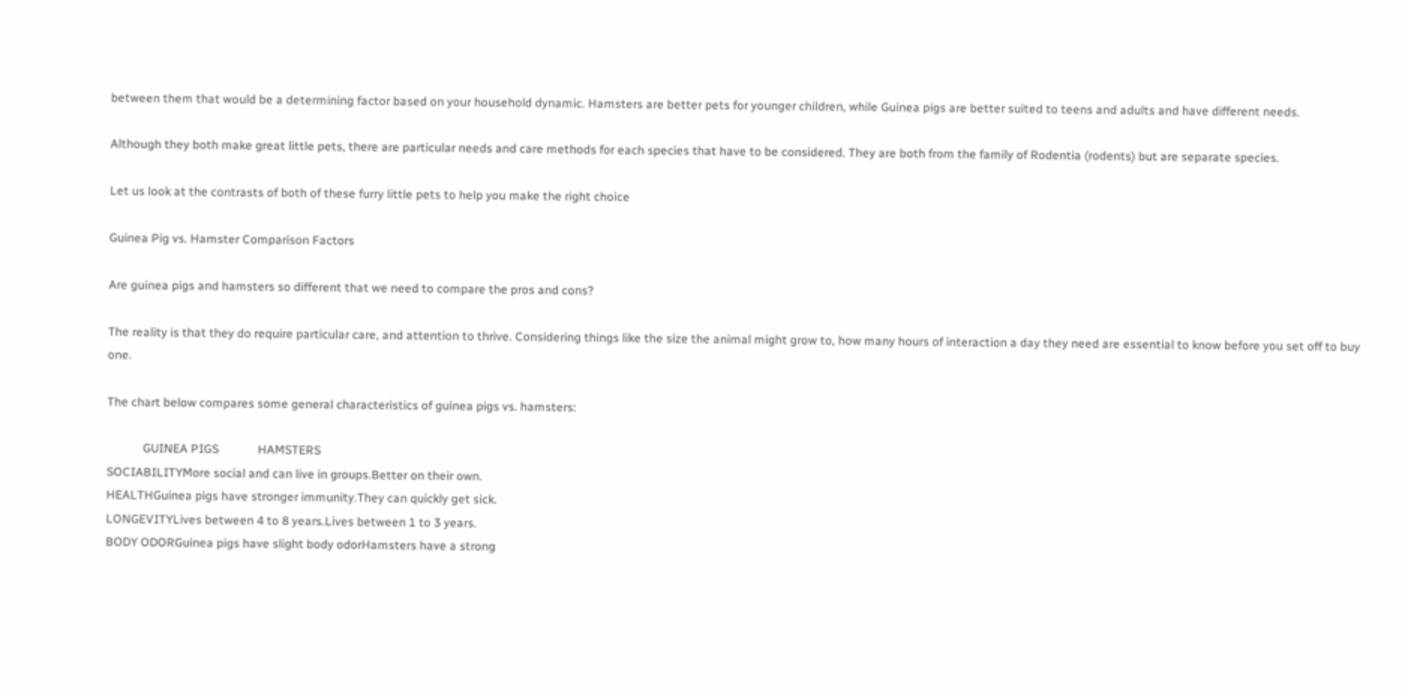between them that would be a determining factor based on your household dynamic. Hamsters are better pets for younger children, while Guinea pigs are better suited to teens and adults and have different needs.

Although they both make great little pets, there are particular needs and care methods for each species that have to be considered. They are both from the family of Rodentia (rodents) but are separate species.

Let us look at the contrasts of both of these furry little pets to help you make the right choice

Guinea Pig vs. Hamster Comparison Factors

Are guinea pigs and hamsters so different that we need to compare the pros and cons?

The reality is that they do require particular care, and attention to thrive. Considering things like the size the animal might grow to, how many hours of interaction a day they need are essential to know before you set off to buy one.

The chart below compares some general characteristics of guinea pigs vs. hamsters:

            GUINEA PIGS             HAMSTERS
SOCIABILITYMore social and can live in groups.Better on their own.
HEALTHGuinea pigs have stronger immunity.They can quickly get sick.
LONGEVITYLives between 4 to 8 years.Lives between 1 to 3 years.
BODY ODORGuinea pigs have slight body odorHamsters have a strong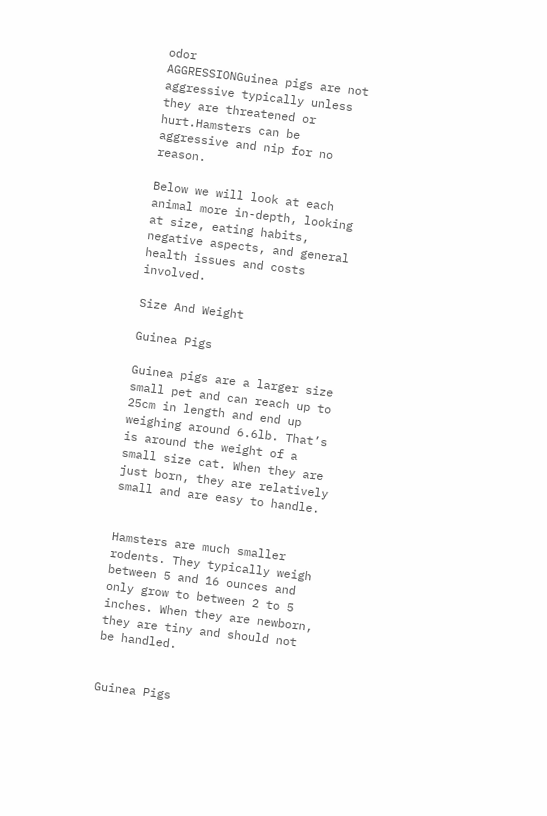odor
AGGRESSIONGuinea pigs are not aggressive typically unless they are threatened or hurt.Hamsters can be aggressive and nip for no reason.

Below we will look at each animal more in-depth, looking at size, eating habits, negative aspects, and general health issues and costs involved.

Size And Weight

Guinea Pigs

Guinea pigs are a larger size small pet and can reach up to 25cm in length and end up weighing around 6.6lb. That’s is around the weight of a small size cat. When they are just born, they are relatively small and are easy to handle.


Hamsters are much smaller rodents. They typically weigh between 5 and 16 ounces and only grow to between 2 to 5 inches. When they are newborn, they are tiny and should not be handled.


Guinea Pigs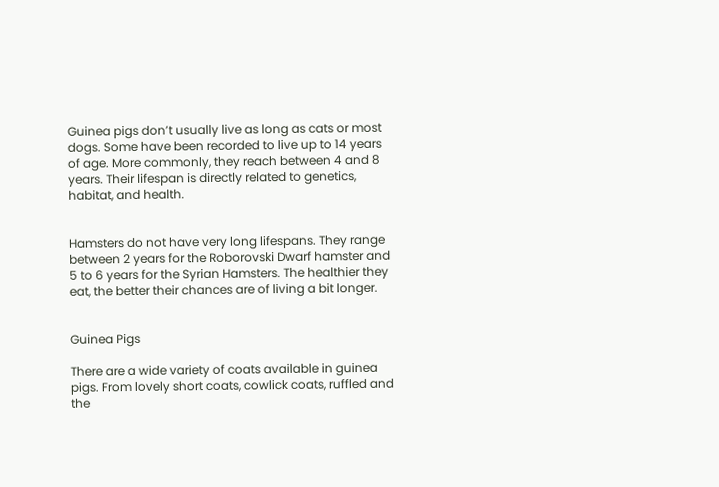Guinea pigs don’t usually live as long as cats or most dogs. Some have been recorded to live up to 14 years of age. More commonly, they reach between 4 and 8 years. Their lifespan is directly related to genetics, habitat, and health.


Hamsters do not have very long lifespans. They range between 2 years for the Roborovski Dwarf hamster and 5 to 6 years for the Syrian Hamsters. The healthier they eat, the better their chances are of living a bit longer.


Guinea Pigs

There are a wide variety of coats available in guinea pigs. From lovely short coats, cowlick coats, ruffled and the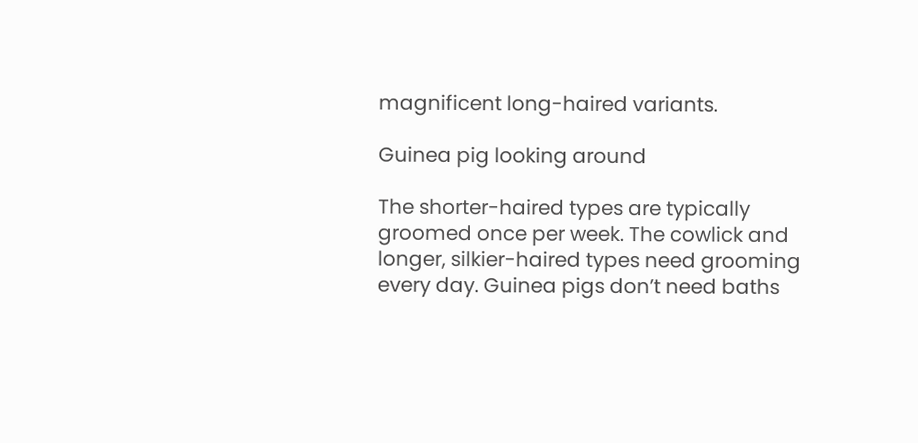magnificent long-haired variants.

Guinea pig looking around

The shorter-haired types are typically groomed once per week. The cowlick and longer, silkier-haired types need grooming every day. Guinea pigs don’t need baths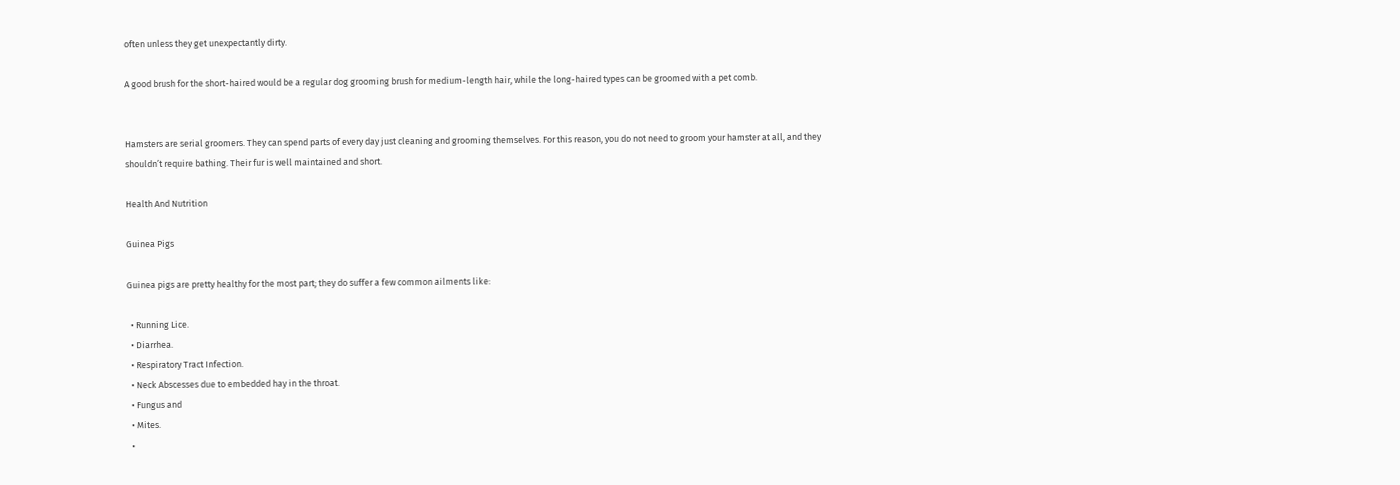often unless they get unexpectantly dirty.

A good brush for the short-haired would be a regular dog grooming brush for medium-length hair, while the long-haired types can be groomed with a pet comb.


Hamsters are serial groomers. They can spend parts of every day just cleaning and grooming themselves. For this reason, you do not need to groom your hamster at all, and they shouldn’t require bathing. Their fur is well maintained and short.

Health And Nutrition

Guinea Pigs

Guinea pigs are pretty healthy for the most part; they do suffer a few common ailments like:

  • Running Lice.
  • Diarrhea.
  • Respiratory Tract Infection.
  • Neck Abscesses due to embedded hay in the throat.
  • Fungus and
  • Mites.
  •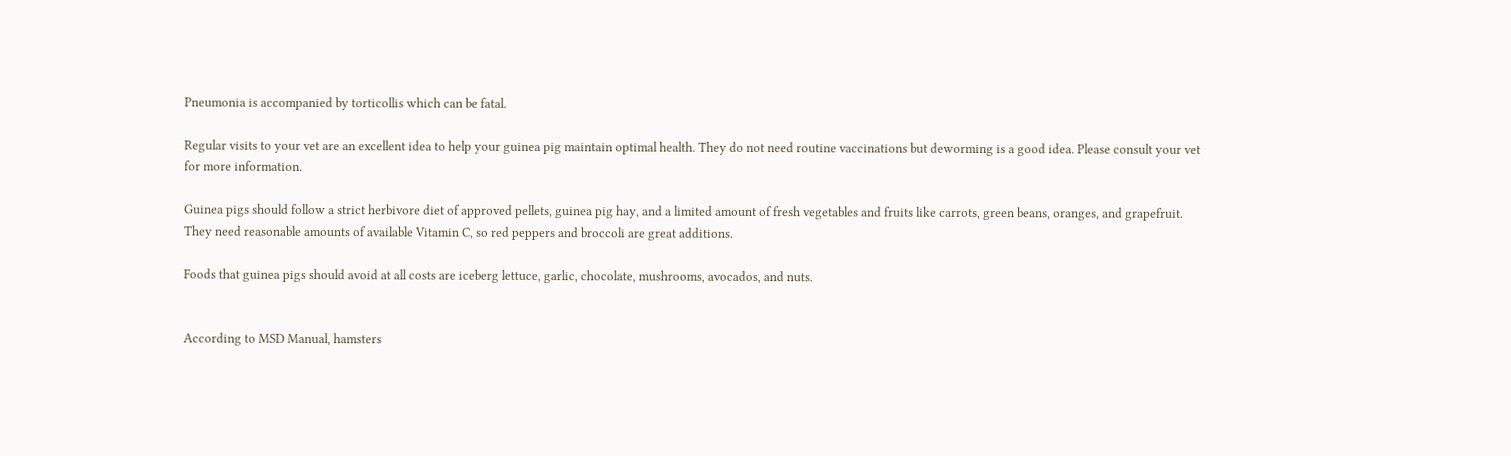Pneumonia is accompanied by torticollis which can be fatal.

Regular visits to your vet are an excellent idea to help your guinea pig maintain optimal health. They do not need routine vaccinations but deworming is a good idea. Please consult your vet for more information.

Guinea pigs should follow a strict herbivore diet of approved pellets, guinea pig hay, and a limited amount of fresh vegetables and fruits like carrots, green beans, oranges, and grapefruit. They need reasonable amounts of available Vitamin C, so red peppers and broccoli are great additions.

Foods that guinea pigs should avoid at all costs are iceberg lettuce, garlic, chocolate, mushrooms, avocados, and nuts.


According to MSD Manual, hamsters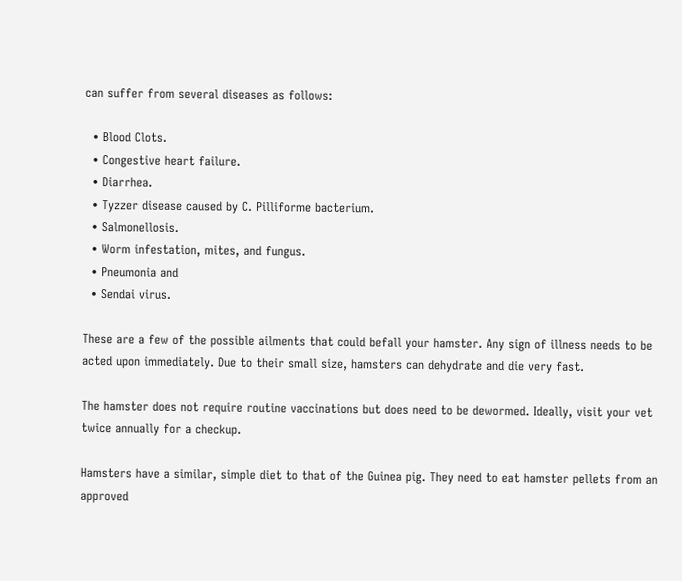can suffer from several diseases as follows:

  • Blood Clots.
  • Congestive heart failure.
  • Diarrhea.
  • Tyzzer disease caused by C. Pilliforme bacterium.
  • Salmonellosis.
  • Worm infestation, mites, and fungus.
  • Pneumonia and
  • Sendai virus.

These are a few of the possible ailments that could befall your hamster. Any sign of illness needs to be acted upon immediately. Due to their small size, hamsters can dehydrate and die very fast.

The hamster does not require routine vaccinations but does need to be dewormed. Ideally, visit your vet twice annually for a checkup.

Hamsters have a similar, simple diet to that of the Guinea pig. They need to eat hamster pellets from an approved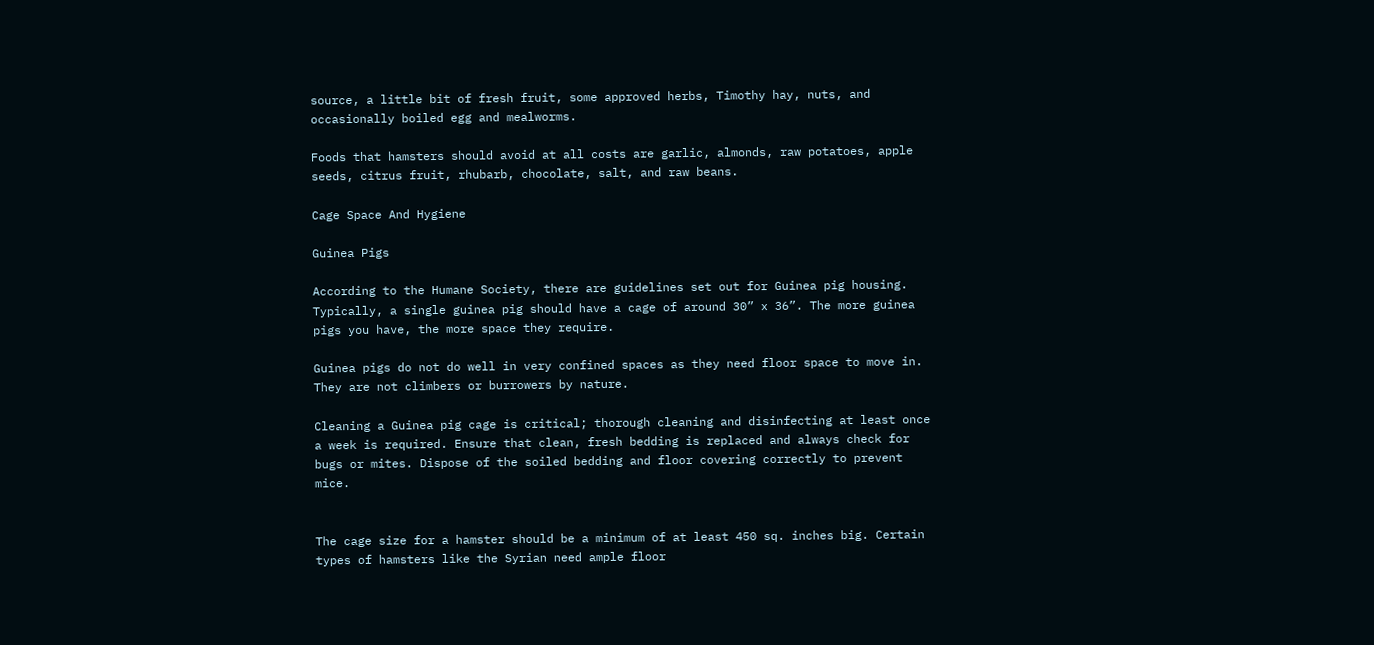source, a little bit of fresh fruit, some approved herbs, Timothy hay, nuts, and occasionally boiled egg and mealworms.

Foods that hamsters should avoid at all costs are garlic, almonds, raw potatoes, apple seeds, citrus fruit, rhubarb, chocolate, salt, and raw beans.

Cage Space And Hygiene

Guinea Pigs

According to the Humane Society, there are guidelines set out for Guinea pig housing. Typically, a single guinea pig should have a cage of around 30” x 36”. The more guinea pigs you have, the more space they require.

Guinea pigs do not do well in very confined spaces as they need floor space to move in. They are not climbers or burrowers by nature.

Cleaning a Guinea pig cage is critical; thorough cleaning and disinfecting at least once a week is required. Ensure that clean, fresh bedding is replaced and always check for bugs or mites. Dispose of the soiled bedding and floor covering correctly to prevent mice.


The cage size for a hamster should be a minimum of at least 450 sq. inches big. Certain types of hamsters like the Syrian need ample floor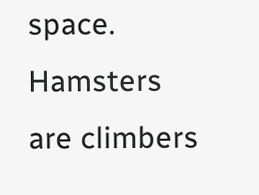space. Hamsters are climbers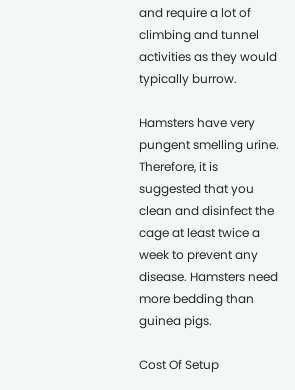and require a lot of climbing and tunnel activities as they would typically burrow.

Hamsters have very pungent smelling urine. Therefore, it is suggested that you clean and disinfect the cage at least twice a week to prevent any disease. Hamsters need more bedding than guinea pigs.

Cost Of Setup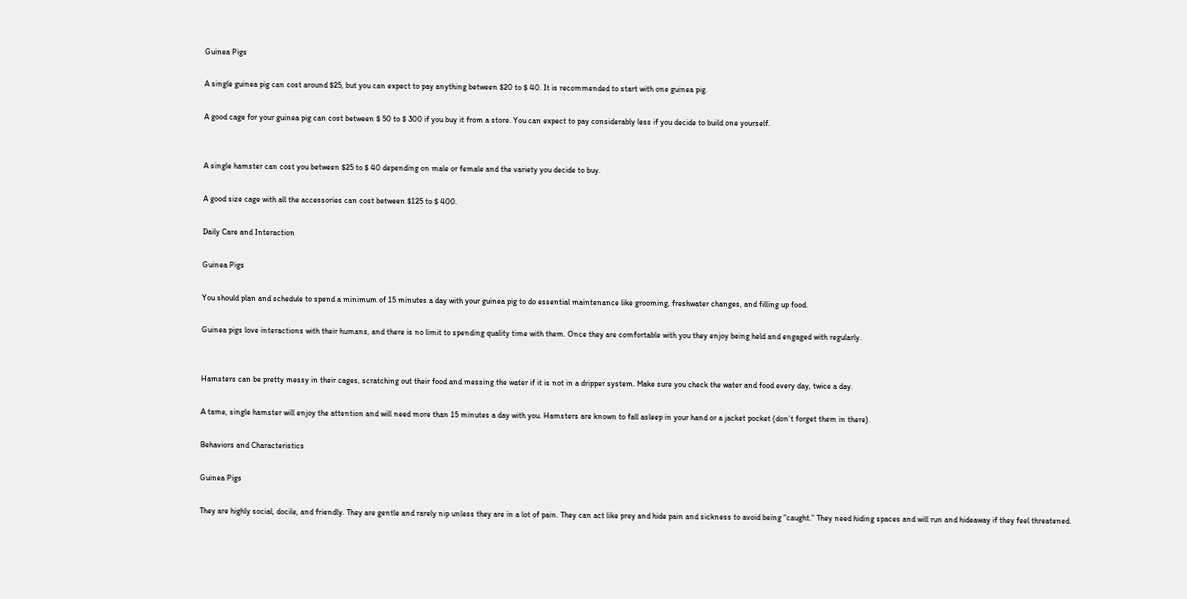Guinea Pigs

A single guinea pig can cost around $25, but you can expect to pay anything between $20 to $ 40. It is recommended to start with one guinea pig.

A good cage for your guinea pig can cost between $ 50 to $ 300 if you buy it from a store. You can expect to pay considerably less if you decide to build one yourself.


A single hamster can cost you between $25 to $ 40 depending on male or female and the variety you decide to buy.

A good size cage with all the accessories can cost between $125 to $ 400.

Daily Care and Interaction

Guinea Pigs

You should plan and schedule to spend a minimum of 15 minutes a day with your guinea pig to do essential maintenance like grooming, freshwater changes, and filling up food.

Guinea pigs love interactions with their humans, and there is no limit to spending quality time with them. Once they are comfortable with you they enjoy being held and engaged with regularly.


Hamsters can be pretty messy in their cages, scratching out their food and messing the water if it is not in a dripper system. Make sure you check the water and food every day, twice a day.

A tame, single hamster will enjoy the attention and will need more than 15 minutes a day with you. Hamsters are known to fall asleep in your hand or a jacket pocket (don’t forget them in there).

Behaviors and Characteristics

Guinea Pigs

They are highly social, docile, and friendly. They are gentle and rarely nip unless they are in a lot of pain. They can act like prey and hide pain and sickness to avoid being “caught.” They need hiding spaces and will run and hideaway if they feel threatened.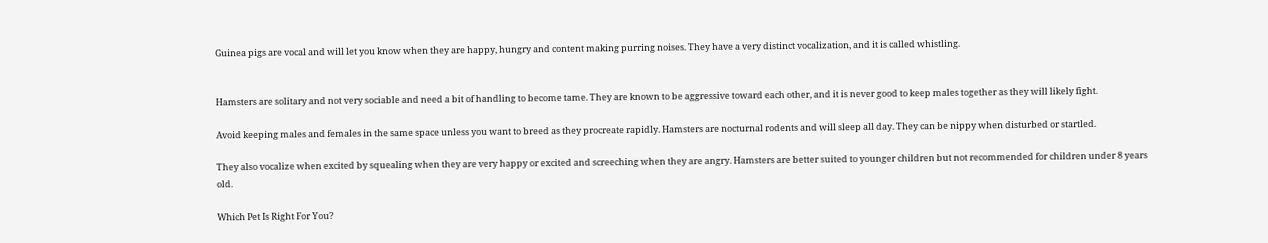Guinea pigs are vocal and will let you know when they are happy, hungry and content making purring noises. They have a very distinct vocalization, and it is called whistling.


Hamsters are solitary and not very sociable and need a bit of handling to become tame. They are known to be aggressive toward each other, and it is never good to keep males together as they will likely fight.

Avoid keeping males and females in the same space unless you want to breed as they procreate rapidly. Hamsters are nocturnal rodents and will sleep all day. They can be nippy when disturbed or startled.

They also vocalize when excited by squealing when they are very happy or excited and screeching when they are angry. Hamsters are better suited to younger children but not recommended for children under 8 years old.

Which Pet Is Right For You?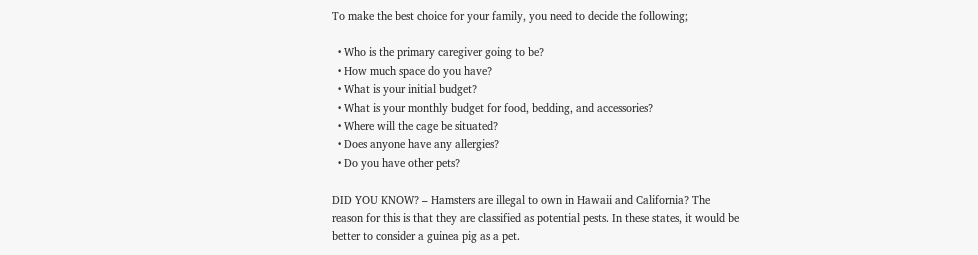To make the best choice for your family, you need to decide the following;

  • Who is the primary caregiver going to be?
  • How much space do you have?
  • What is your initial budget?
  • What is your monthly budget for food, bedding, and accessories?
  • Where will the cage be situated?
  • Does anyone have any allergies?
  • Do you have other pets?

DID YOU KNOW? – Hamsters are illegal to own in Hawaii and California? The reason for this is that they are classified as potential pests. In these states, it would be better to consider a guinea pig as a pet.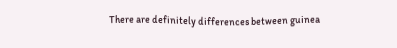There are definitely differences between guinea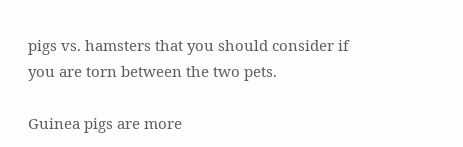pigs vs. hamsters that you should consider if you are torn between the two pets.

Guinea pigs are more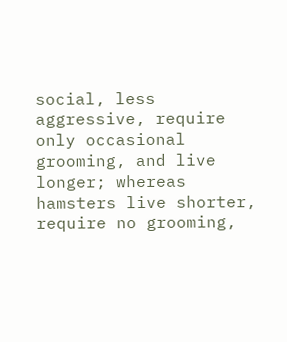social, less aggressive, require only occasional grooming, and live longer; whereas hamsters live shorter, require no grooming,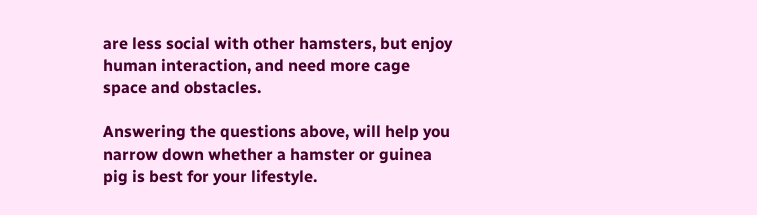are less social with other hamsters, but enjoy human interaction, and need more cage space and obstacles.

Answering the questions above, will help you narrow down whether a hamster or guinea pig is best for your lifestyle.